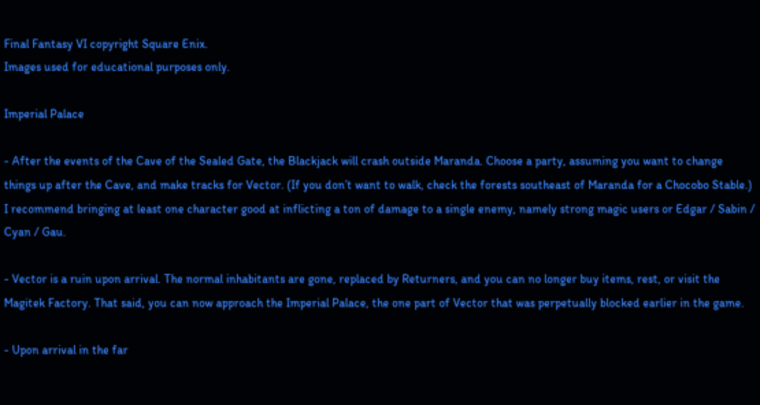Final Fantasy VI copyright Square Enix.
Images used for educational purposes only.

Imperial Palace

- After the events of the Cave of the Sealed Gate, the Blackjack will crash outside Maranda. Choose a party, assuming you want to change things up after the Cave, and make tracks for Vector. (If you don’t want to walk, check the forests southeast of Maranda for a Chocobo Stable.) I recommend bringing at least one character good at inflicting a ton of damage to a single enemy, namely strong magic users or Edgar / Sabin / Cyan / Gau.

- Vector is a ruin upon arrival. The normal inhabitants are gone, replaced by Returners, and you can no longer buy items, rest, or visit the Magitek Factory. That said, you can now approach the Imperial Palace, the one part of Vector that was perpetually blocked earlier in the game.

- Upon arrival in the far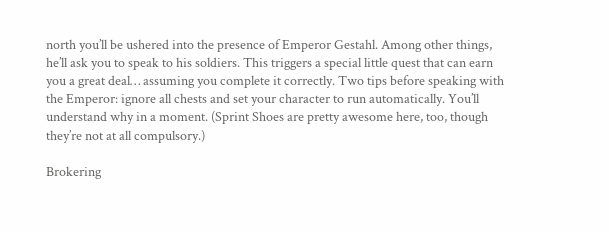north you’ll be ushered into the presence of Emperor Gestahl. Among other things, he’ll ask you to speak to his soldiers. This triggers a special little quest that can earn you a great deal… assuming you complete it correctly. Two tips before speaking with the Emperor: ignore all chests and set your character to run automatically. You’ll understand why in a moment. (Sprint Shoes are pretty awesome here, too, though they’re not at all compulsory.)

Brokering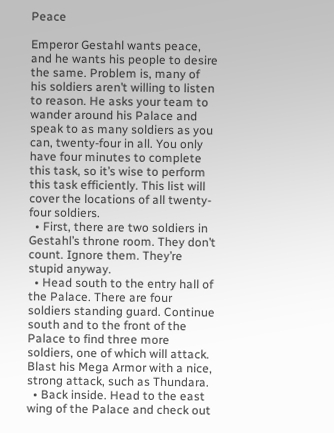Peace

Emperor Gestahl wants peace, and he wants his people to desire the same. Problem is, many of his soldiers aren’t willing to listen to reason. He asks your team to wander around his Palace and speak to as many soldiers as you can, twenty-four in all. You only have four minutes to complete this task, so it’s wise to perform this task efficiently. This list will cover the locations of all twenty-four soldiers.
  • First, there are two soldiers in Gestahl’s throne room. They don’t count. Ignore them. They’re stupid anyway.
  • Head south to the entry hall of the Palace. There are four soldiers standing guard. Continue south and to the front of the Palace to find three more soldiers, one of which will attack. Blast his Mega Armor with a nice, strong attack, such as Thundara.
  • Back inside. Head to the east wing of the Palace and check out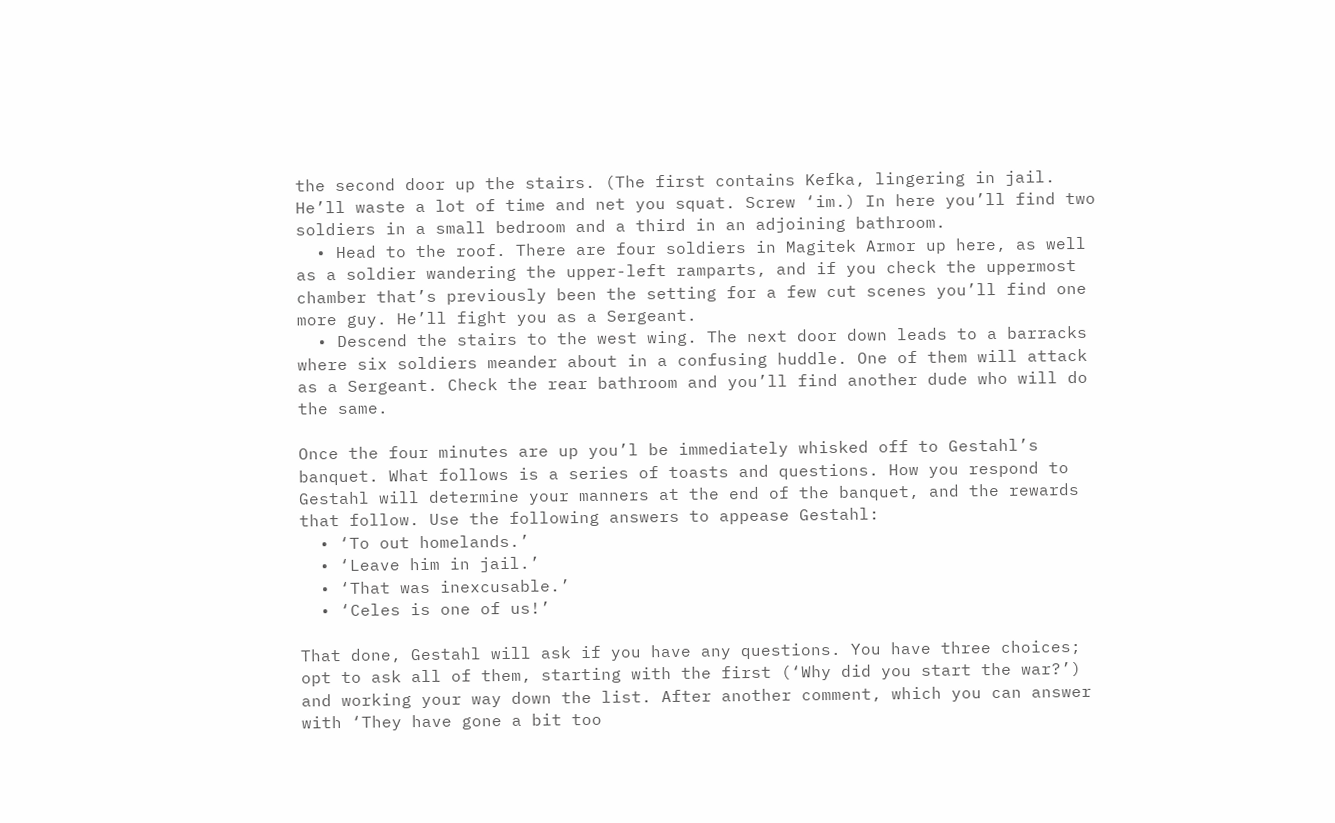the second door up the stairs. (The first contains Kefka, lingering in jail. He’ll waste a lot of time and net you squat. Screw ‘im.) In here you’ll find two soldiers in a small bedroom and a third in an adjoining bathroom.
  • Head to the roof. There are four soldiers in Magitek Armor up here, as well as a soldier wandering the upper-left ramparts, and if you check the uppermost chamber that’s previously been the setting for a few cut scenes you’ll find one more guy. He’ll fight you as a Sergeant.
  • Descend the stairs to the west wing. The next door down leads to a barracks where six soldiers meander about in a confusing huddle. One of them will attack as a Sergeant. Check the rear bathroom and you’ll find another dude who will do the same.

Once the four minutes are up you’l be immediately whisked off to Gestahl’s banquet. What follows is a series of toasts and questions. How you respond to Gestahl will determine your manners at the end of the banquet, and the rewards that follow. Use the following answers to appease Gestahl:
  • ‘To out homelands.’
  • ‘Leave him in jail.’
  • ‘That was inexcusable.’
  • ‘Celes is one of us!’

That done, Gestahl will ask if you have any questions. You have three choices; opt to ask all of them, starting with the first (‘Why did you start the war?’) and working your way down the list. After another comment, which you can answer with ‘They have gone a bit too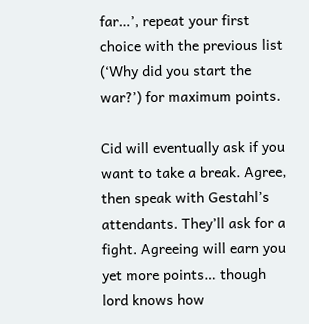far…’, repeat your first choice with the previous list (‘Why did you start the war?’) for maximum points.

Cid will eventually ask if you want to take a break. Agree, then speak with Gestahl’s attendants. They’ll ask for a fight. Agreeing will earn you yet more points… though lord knows how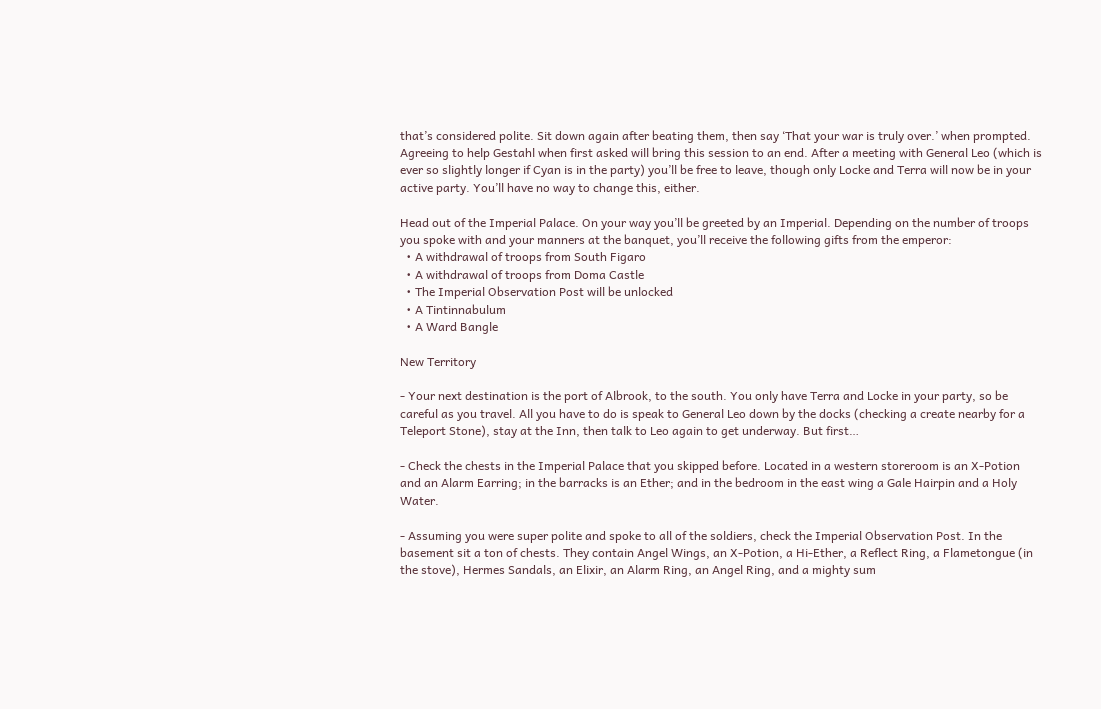that’s considered polite. Sit down again after beating them, then say ‘That your war is truly over.’ when prompted. Agreeing to help Gestahl when first asked will bring this session to an end. After a meeting with General Leo (which is ever so slightly longer if Cyan is in the party) you’ll be free to leave, though only Locke and Terra will now be in your active party. You’ll have no way to change this, either.

Head out of the Imperial Palace. On your way you’ll be greeted by an Imperial. Depending on the number of troops you spoke with and your manners at the banquet, you’ll receive the following gifts from the emperor:
  • A withdrawal of troops from South Figaro
  • A withdrawal of troops from Doma Castle
  • The Imperial Observation Post will be unlocked
  • A Tintinnabulum
  • A Ward Bangle

New Territory

- Your next destination is the port of Albrook, to the south. You only have Terra and Locke in your party, so be careful as you travel. All you have to do is speak to General Leo down by the docks (checking a create nearby for a Teleport Stone), stay at the Inn, then talk to Leo again to get underway. But first…

- Check the chests in the Imperial Palace that you skipped before. Located in a western storeroom is an X-Potion and an Alarm Earring; in the barracks is an Ether; and in the bedroom in the east wing a Gale Hairpin and a Holy Water.

- Assuming you were super polite and spoke to all of the soldiers, check the Imperial Observation Post. In the basement sit a ton of chests. They contain Angel Wings, an X-Potion, a Hi-Ether, a Reflect Ring, a Flametongue (in the stove), Hermes Sandals, an Elixir, an Alarm Ring, an Angel Ring, and a mighty sum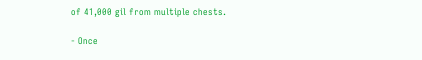of 41,000 gil from multiple chests.

- Once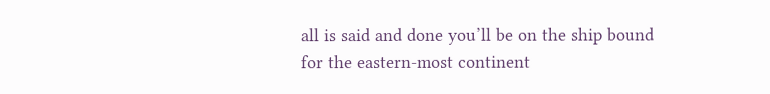all is said and done you’ll be on the ship bound for the eastern-most continent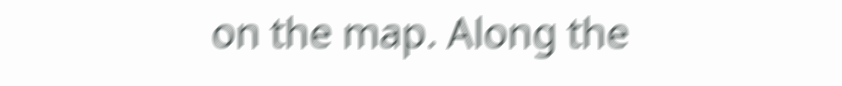on the map. Along the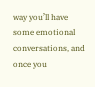way you’ll have some emotional conversations, and once you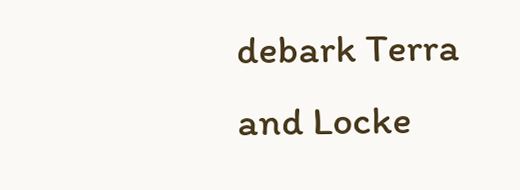debark Terra and Locke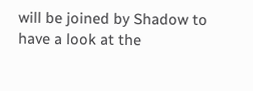will be joined by Shadow to have a look at the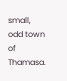small, odd town of Thamasa.